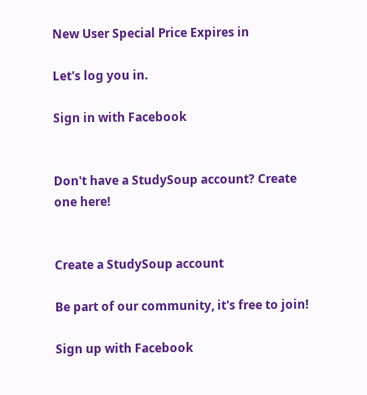New User Special Price Expires in

Let's log you in.

Sign in with Facebook


Don't have a StudySoup account? Create one here!


Create a StudySoup account

Be part of our community, it's free to join!

Sign up with Facebook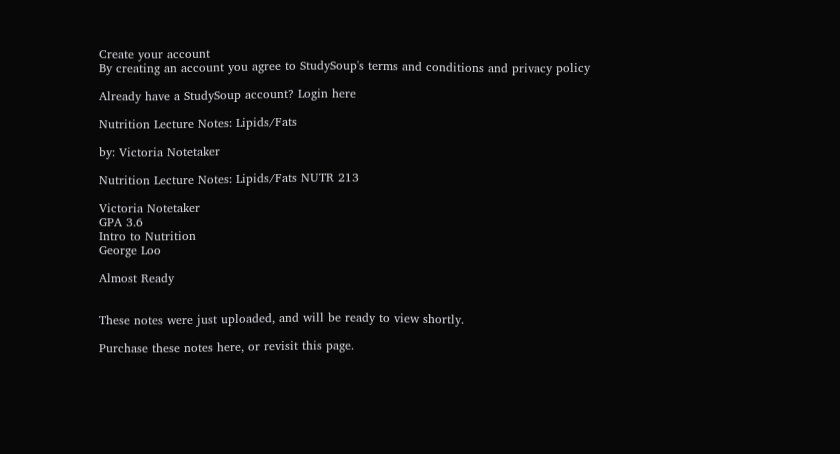Create your account
By creating an account you agree to StudySoup's terms and conditions and privacy policy

Already have a StudySoup account? Login here

Nutrition Lecture Notes: Lipids/Fats

by: Victoria Notetaker

Nutrition Lecture Notes: Lipids/Fats NUTR 213

Victoria Notetaker
GPA 3.6
Intro to Nutrition
George Loo

Almost Ready


These notes were just uploaded, and will be ready to view shortly.

Purchase these notes here, or revisit this page.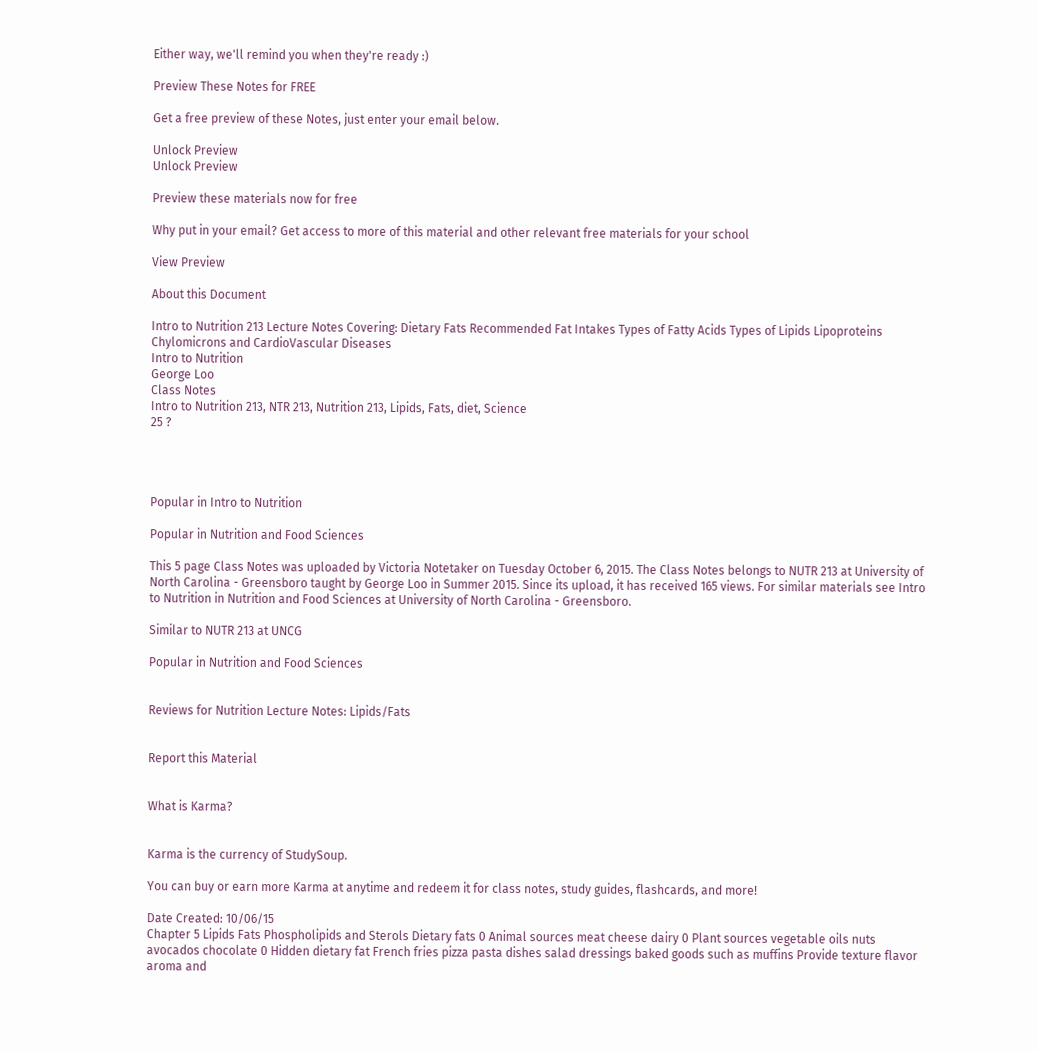Either way, we'll remind you when they're ready :)

Preview These Notes for FREE

Get a free preview of these Notes, just enter your email below.

Unlock Preview
Unlock Preview

Preview these materials now for free

Why put in your email? Get access to more of this material and other relevant free materials for your school

View Preview

About this Document

Intro to Nutrition 213 Lecture Notes Covering: Dietary Fats Recommended Fat Intakes Types of Fatty Acids Types of Lipids Lipoproteins Chylomicrons and CardioVascular Diseases
Intro to Nutrition
George Loo
Class Notes
Intro to Nutrition 213, NTR 213, Nutrition 213, Lipids, Fats, diet, Science
25 ?




Popular in Intro to Nutrition

Popular in Nutrition and Food Sciences

This 5 page Class Notes was uploaded by Victoria Notetaker on Tuesday October 6, 2015. The Class Notes belongs to NUTR 213 at University of North Carolina - Greensboro taught by George Loo in Summer 2015. Since its upload, it has received 165 views. For similar materials see Intro to Nutrition in Nutrition and Food Sciences at University of North Carolina - Greensboro.

Similar to NUTR 213 at UNCG

Popular in Nutrition and Food Sciences


Reviews for Nutrition Lecture Notes: Lipids/Fats


Report this Material


What is Karma?


Karma is the currency of StudySoup.

You can buy or earn more Karma at anytime and redeem it for class notes, study guides, flashcards, and more!

Date Created: 10/06/15
Chapter 5 Lipids Fats Phospholipids and Sterols Dietary fats 0 Animal sources meat cheese dairy 0 Plant sources vegetable oils nuts avocados chocolate 0 Hidden dietary fat French fries pizza pasta dishes salad dressings baked goods such as muffins Provide texture flavor aroma and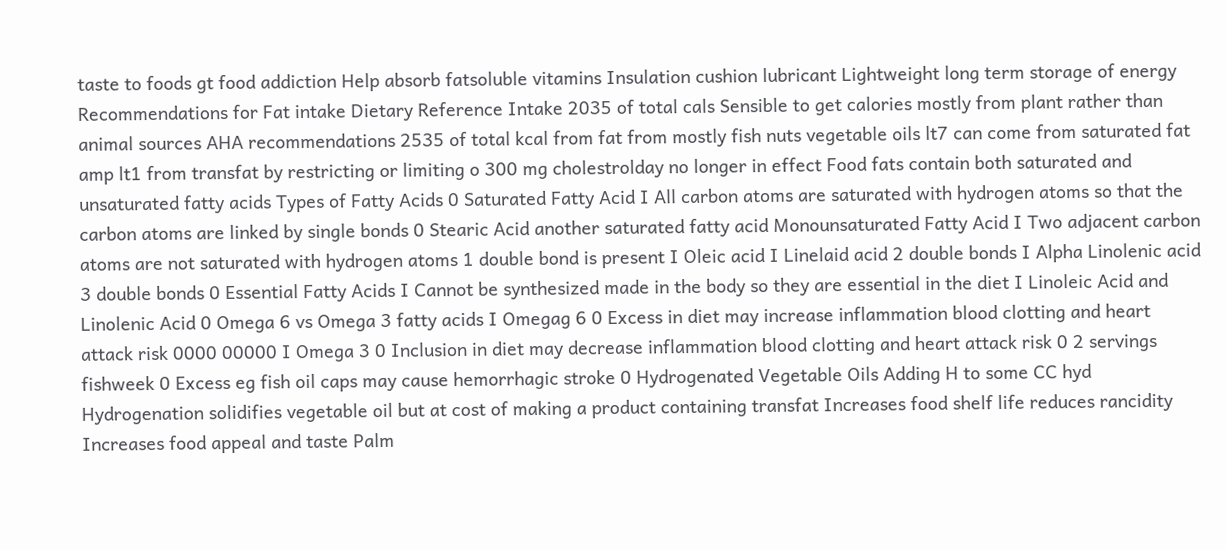taste to foods gt food addiction Help absorb fatsoluble vitamins Insulation cushion lubricant Lightweight long term storage of energy Recommendations for Fat intake Dietary Reference Intake 2035 of total cals Sensible to get calories mostly from plant rather than animal sources AHA recommendations 2535 of total kcal from fat from mostly fish nuts vegetable oils lt7 can come from saturated fat amp lt1 from transfat by restricting or limiting o 300 mg cholestrolday no longer in effect Food fats contain both saturated and unsaturated fatty acids Types of Fatty Acids 0 Saturated Fatty Acid I All carbon atoms are saturated with hydrogen atoms so that the carbon atoms are linked by single bonds 0 Stearic Acid another saturated fatty acid Monounsaturated Fatty Acid I Two adjacent carbon atoms are not saturated with hydrogen atoms 1 double bond is present I Oleic acid I Linelaid acid 2 double bonds I Alpha Linolenic acid 3 double bonds 0 Essential Fatty Acids I Cannot be synthesized made in the body so they are essential in the diet I Linoleic Acid and Linolenic Acid 0 Omega 6 vs Omega 3 fatty acids I Omegag 6 0 Excess in diet may increase inflammation blood clotting and heart attack risk 0000 00000 I Omega 3 0 Inclusion in diet may decrease inflammation blood clotting and heart attack risk 0 2 servings fishweek 0 Excess eg fish oil caps may cause hemorrhagic stroke 0 Hydrogenated Vegetable Oils Adding H to some CC hyd Hydrogenation solidifies vegetable oil but at cost of making a product containing transfat Increases food shelf life reduces rancidity Increases food appeal and taste Palm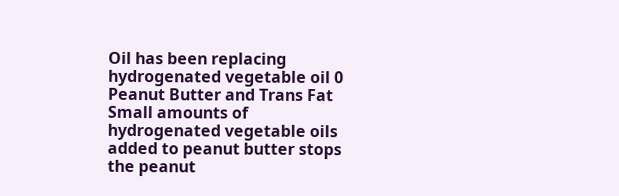Oil has been replacing hydrogenated vegetable oil 0 Peanut Butter and Trans Fat Small amounts of hydrogenated vegetable oils added to peanut butter stops the peanut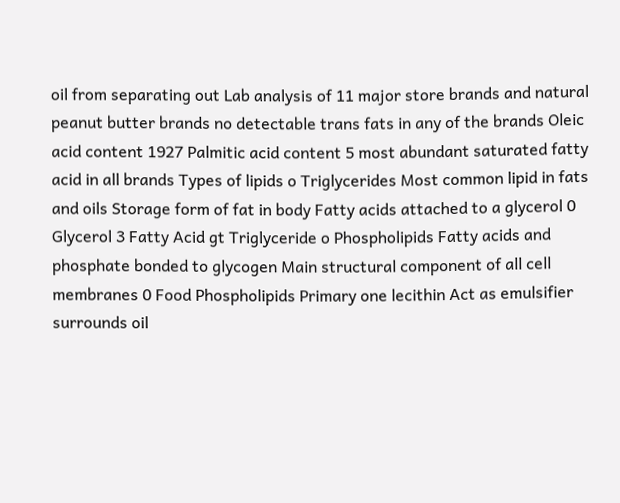oil from separating out Lab analysis of 11 major store brands and natural peanut butter brands no detectable trans fats in any of the brands Oleic acid content 1927 Palmitic acid content 5 most abundant saturated fatty acid in all brands Types of lipids o Triglycerides Most common lipid in fats and oils Storage form of fat in body Fatty acids attached to a glycerol 0 Glycerol 3 Fatty Acid gt Triglyceride o Phospholipids Fatty acids and phosphate bonded to glycogen Main structural component of all cell membranes 0 Food Phospholipids Primary one lecithin Act as emulsifier surrounds oil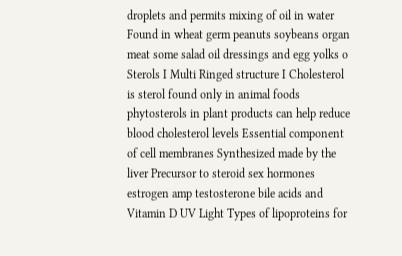droplets and permits mixing of oil in water Found in wheat germ peanuts soybeans organ meat some salad oil dressings and egg yolks o Sterols I Multi Ringed structure I Cholesterol is sterol found only in animal foods phytosterols in plant products can help reduce blood cholesterol levels Essential component of cell membranes Synthesized made by the liver Precursor to steroid sex hormones estrogen amp testosterone bile acids and Vitamin D UV Light Types of lipoproteins for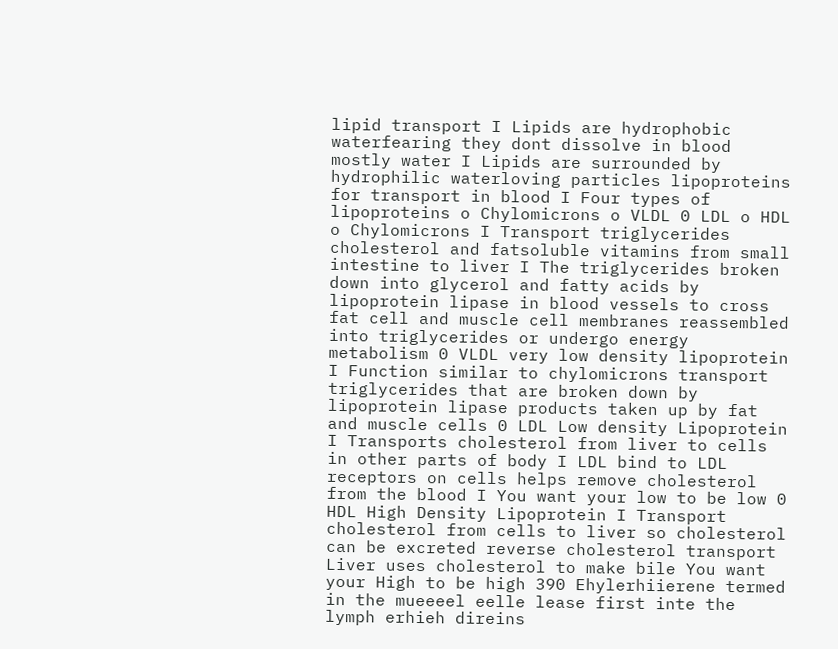lipid transport I Lipids are hydrophobic waterfearing they dont dissolve in blood mostly water I Lipids are surrounded by hydrophilic waterloving particles lipoproteins for transport in blood I Four types of lipoproteins o Chylomicrons o VLDL 0 LDL o HDL o Chylomicrons I Transport triglycerides cholesterol and fatsoluble vitamins from small intestine to liver I The triglycerides broken down into glycerol and fatty acids by lipoprotein lipase in blood vessels to cross fat cell and muscle cell membranes reassembled into triglycerides or undergo energy metabolism 0 VLDL very low density lipoprotein I Function similar to chylomicrons transport triglycerides that are broken down by lipoprotein lipase products taken up by fat and muscle cells 0 LDL Low density Lipoprotein I Transports cholesterol from liver to cells in other parts of body I LDL bind to LDL receptors on cells helps remove cholesterol from the blood I You want your low to be low 0 HDL High Density Lipoprotein I Transport cholesterol from cells to liver so cholesterol can be excreted reverse cholesterol transport Liver uses cholesterol to make bile You want your High to be high 390 Ehylerhiierene termed in the mueeeel eelle lease first inte the lymph erhieh direins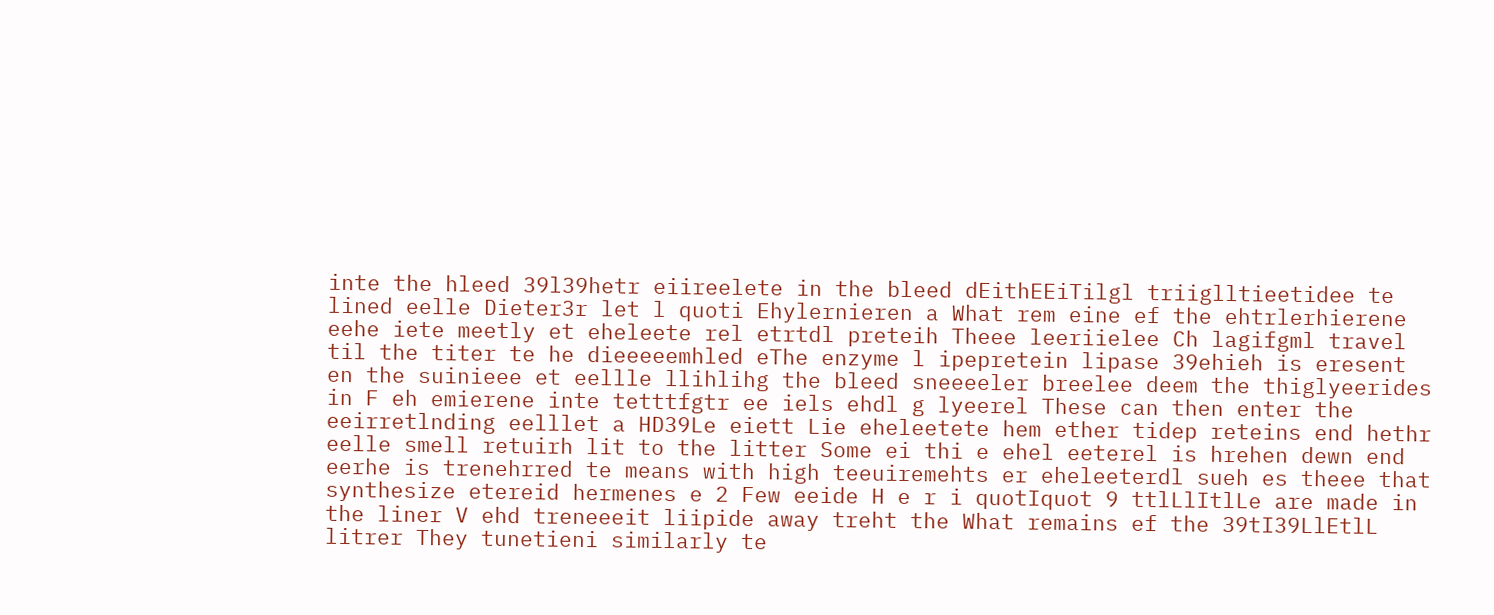inte the hleed 39l39hetr eiireelete in the bleed dEithEEiTilgl triiglltieetidee te lined eelle Dieter3r let l quoti Ehylernieren a What rem eine ef the ehtrlerhierene eehe iete meetly et eheleete rel etrtdl preteih Theee leeriielee Ch lagifgml travel til the titer te he dieeeeemhled eThe enzyme l ipepretein lipase 39ehieh is eresent en the suinieee et eellle llihlihg the bleed sneeeeler breelee deem the thiglyeerides in F eh emierene inte tetttfgtr ee iels ehdl g lyeerel These can then enter the eeirretlnding eelllet a HD39Le eiett Lie eheleetete hem ether tidep reteins end hethr eelle smell retuirh lit to the litter Some ei thi e ehel eeterel is hrehen dewn end eerhe is trenehrred te means with high teeuiremehts er eheleeterdl sueh es theee that synthesize etereid hermenes e 2 Few eeide H e r i quotIquot 9 ttlLlItlLe are made in the liner V ehd treneeeit liipide away treht the What remains ef the 39tI39LlEtlL litrer They tunetieni similarly te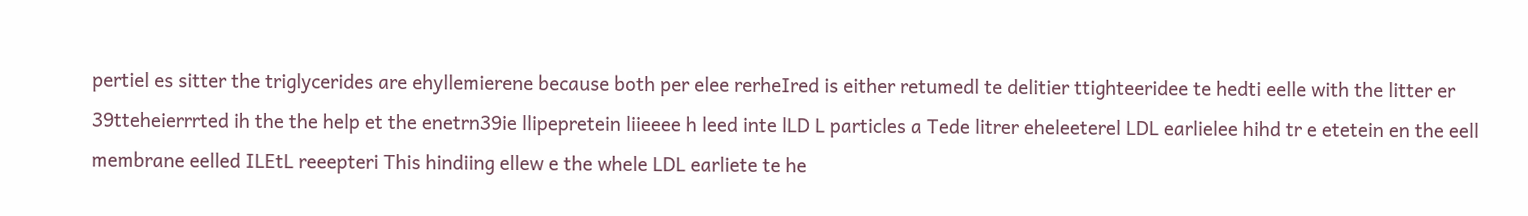pertiel es sitter the triglycerides are ehyllemierene because both per elee rerheIred is either retumedl te delitier ttighteeridee te hedti eelle with the litter er 39tteheierrrted ih the the help et the enetrn39ie llipepretein liieeee h leed inte lLD L particles a Tede litrer eheleeterel LDL earlielee hihd tr e etetein en the eell membrane eelled ILEtL reeepteri This hindiing ellew e the whele LDL earliete te he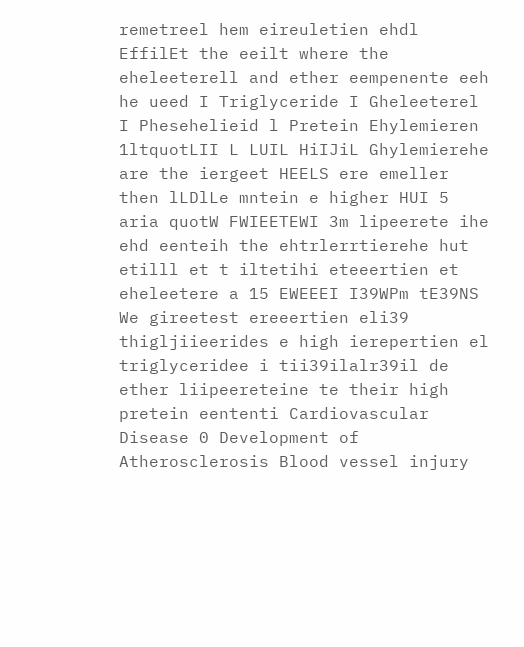remetreel hem eireuletien ehdl EffilEt the eeilt where the eheleeterell and ether eempenente eeh he ueed I Triglyceride I Gheleeterel I Phesehelieid l Pretein Ehylemieren 1ltquotLII L LUIL HiIJiL Ghylemierehe are the iergeet HEELS ere emeller then lLDlLe mntein e higher HUI 5 aria quotW FWIEETEWI 3m lipeerete ihe ehd eenteih the ehtrlerrtierehe hut etilll et t iltetihi eteeertien et eheleetere a 15 EWEEEI I39WPm tE39NS We gireetest ereeertien eli39 thigljiieerides e high ierepertien el triglyceridee i tii39ilalr39il de ether liipeereteine te their high pretein eententi Cardiovascular Disease 0 Development of Atherosclerosis Blood vessel injury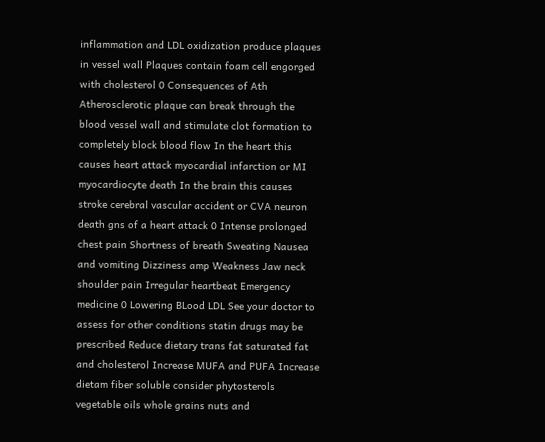inflammation and LDL oxidization produce plaques in vessel wall Plaques contain foam cell engorged with cholesterol 0 Consequences of Ath Atherosclerotic plaque can break through the blood vessel wall and stimulate clot formation to completely block blood flow In the heart this causes heart attack myocardial infarction or MI myocardiocyte death In the brain this causes stroke cerebral vascular accident or CVA neuron death gns of a heart attack 0 Intense prolonged chest pain Shortness of breath Sweating Nausea and vomiting Dizziness amp Weakness Jaw neck shoulder pain Irregular heartbeat Emergency medicine 0 Lowering BLood LDL See your doctor to assess for other conditions statin drugs may be prescribed Reduce dietary trans fat saturated fat and cholesterol Increase MUFA and PUFA Increase dietam fiber soluble consider phytosterols vegetable oils whole grains nuts and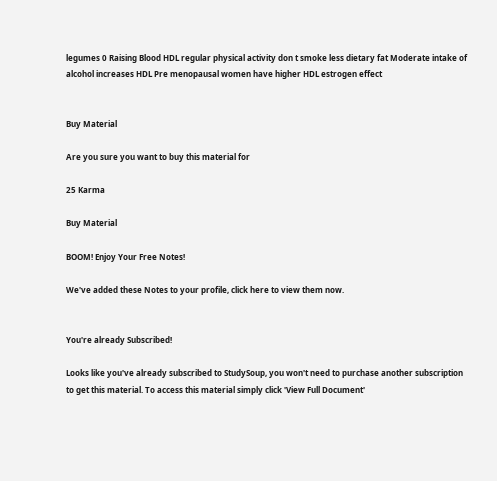legumes 0 Raising Blood HDL regular physical activity don t smoke less dietary fat Moderate intake of alcohol increases HDL Pre menopausal women have higher HDL estrogen effect


Buy Material

Are you sure you want to buy this material for

25 Karma

Buy Material

BOOM! Enjoy Your Free Notes!

We've added these Notes to your profile, click here to view them now.


You're already Subscribed!

Looks like you've already subscribed to StudySoup, you won't need to purchase another subscription to get this material. To access this material simply click 'View Full Document'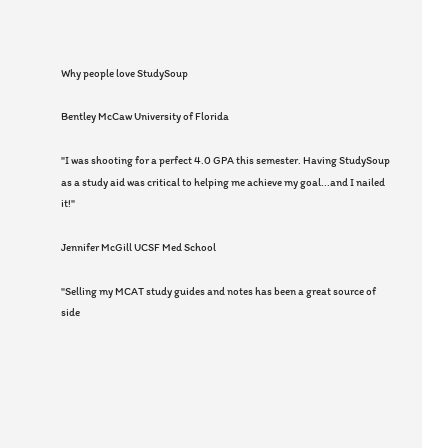Why people love StudySoup

Bentley McCaw University of Florida

"I was shooting for a perfect 4.0 GPA this semester. Having StudySoup as a study aid was critical to helping me achieve my goal...and I nailed it!"

Jennifer McGill UCSF Med School

"Selling my MCAT study guides and notes has been a great source of side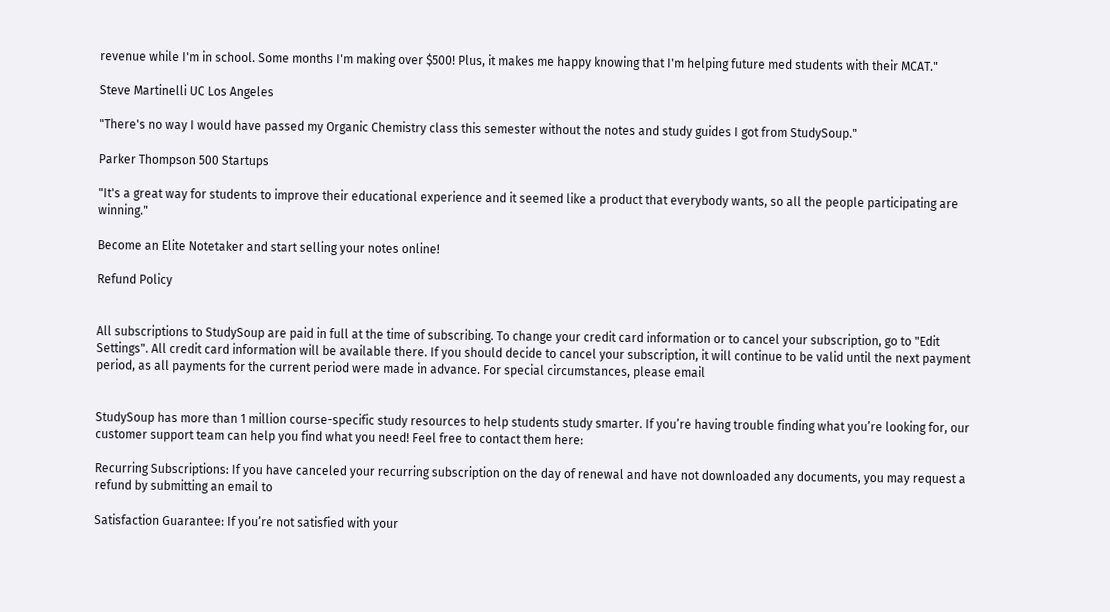revenue while I'm in school. Some months I'm making over $500! Plus, it makes me happy knowing that I'm helping future med students with their MCAT."

Steve Martinelli UC Los Angeles

"There's no way I would have passed my Organic Chemistry class this semester without the notes and study guides I got from StudySoup."

Parker Thompson 500 Startups

"It's a great way for students to improve their educational experience and it seemed like a product that everybody wants, so all the people participating are winning."

Become an Elite Notetaker and start selling your notes online!

Refund Policy


All subscriptions to StudySoup are paid in full at the time of subscribing. To change your credit card information or to cancel your subscription, go to "Edit Settings". All credit card information will be available there. If you should decide to cancel your subscription, it will continue to be valid until the next payment period, as all payments for the current period were made in advance. For special circumstances, please email


StudySoup has more than 1 million course-specific study resources to help students study smarter. If you’re having trouble finding what you’re looking for, our customer support team can help you find what you need! Feel free to contact them here:

Recurring Subscriptions: If you have canceled your recurring subscription on the day of renewal and have not downloaded any documents, you may request a refund by submitting an email to

Satisfaction Guarantee: If you’re not satisfied with your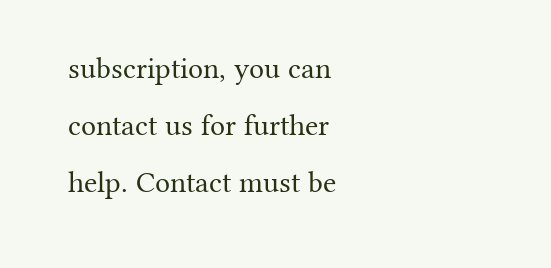subscription, you can contact us for further help. Contact must be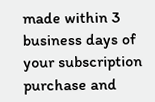made within 3 business days of your subscription purchase and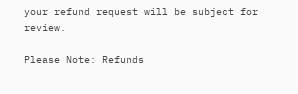your refund request will be subject for review.

Please Note: Refunds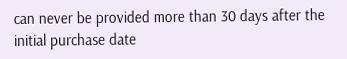can never be provided more than 30 days after the initial purchase date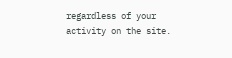regardless of your activity on the site.